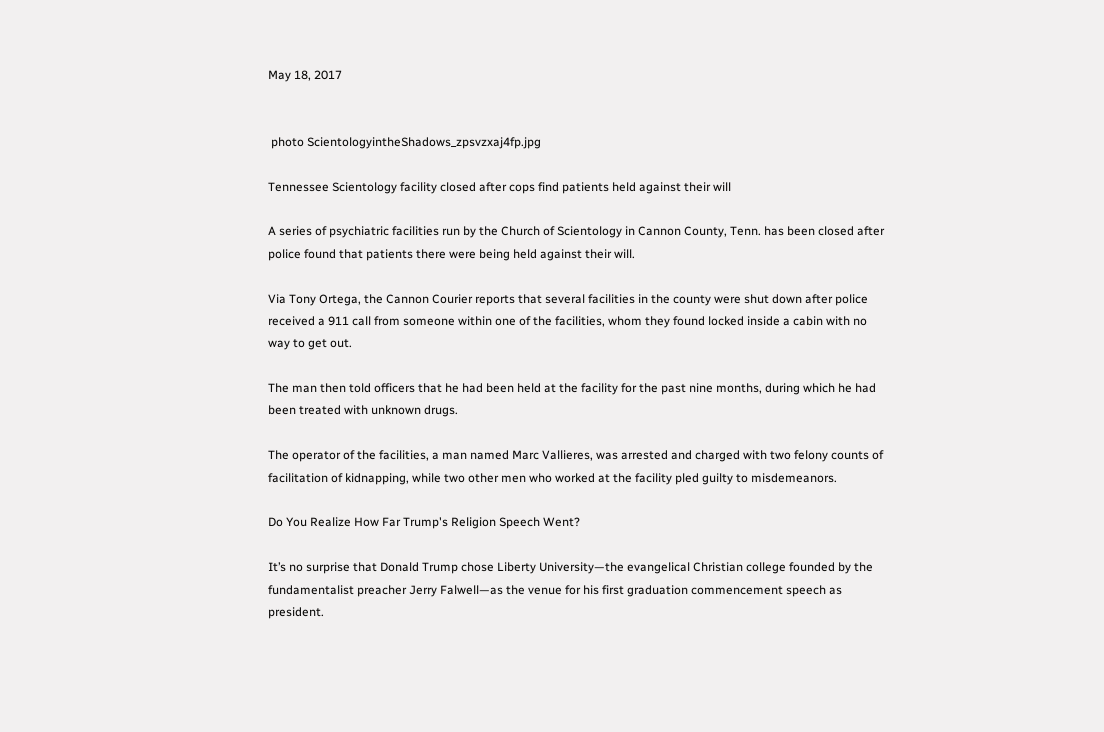May 18, 2017


 photo ScientologyintheShadows_zpsvzxaj4fp.jpg

Tennessee Scientology facility closed after cops find patients held against their will

A series of psychiatric facilities run by the Church of Scientology in Cannon County, Tenn. has been closed after police found that patients there were being held against their will.

Via Tony Ortega, the Cannon Courier reports that several facilities in the county were shut down after police received a 911 call from someone within one of the facilities, whom they found locked inside a cabin with no way to get out.

The man then told officers that he had been held at the facility for the past nine months, during which he had been treated with unknown drugs.

The operator of the facilities, a man named Marc Vallieres, was arrested and charged with two felony counts of facilitation of kidnapping, while two other men who worked at the facility pled guilty to misdemeanors.

Do You Realize How Far Trump's Religion Speech Went?

It’s no surprise that Donald Trump chose Liberty University—the evangelical Christian college founded by the fundamentalist preacher Jerry Falwell—as the venue for his first graduation commencement speech as president.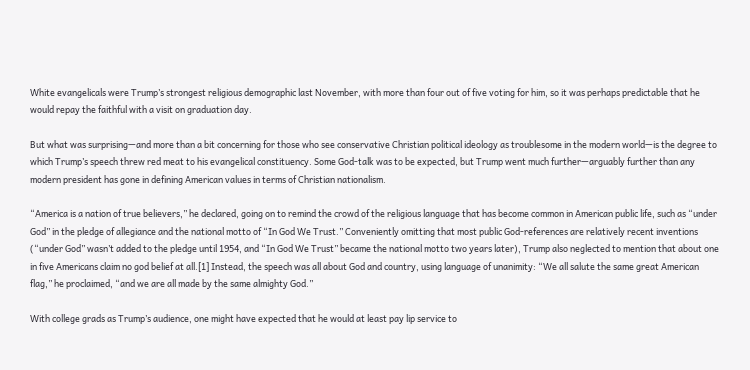White evangelicals were Trump’s strongest religious demographic last November, with more than four out of five voting for him, so it was perhaps predictable that he would repay the faithful with a visit on graduation day.

But what was surprising—and more than a bit concerning for those who see conservative Christian political ideology as troublesome in the modern world—is the degree to which Trump’s speech threw red meat to his evangelical constituency. Some God-talk was to be expected, but Trump went much further—arguably further than any modern president has gone in defining American values in terms of Christian nationalism.

“America is a nation of true believers,” he declared, going on to remind the crowd of the religious language that has become common in American public life, such as “under God” in the pledge of allegiance and the national motto of “In God We Trust.” Conveniently omitting that most public God-references are relatively recent inventions (“under God” wasn’t added to the pledge until 1954, and “In God We Trust” became the national motto two years later), Trump also neglected to mention that about one in five Americans claim no god belief at all.[1] Instead, the speech was all about God and country, using language of unanimity: “We all salute the same great American flag,” he proclaimed, “and we are all made by the same almighty God.”

With college grads as Trump’s audience, one might have expected that he would at least pay lip service to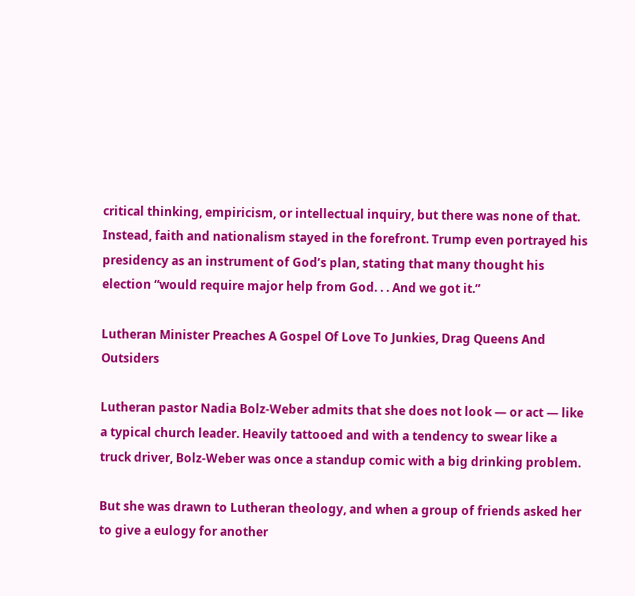critical thinking, empiricism, or intellectual inquiry, but there was none of that. Instead, faith and nationalism stayed in the forefront. Trump even portrayed his presidency as an instrument of God’s plan, stating that many thought his election “would require major help from God. . . And we got it.”

Lutheran Minister Preaches A Gospel Of Love To Junkies, Drag Queens And Outsiders

Lutheran pastor Nadia Bolz-Weber admits that she does not look — or act — like a typical church leader. Heavily tattooed and with a tendency to swear like a truck driver, Bolz-Weber was once a standup comic with a big drinking problem.

But she was drawn to Lutheran theology, and when a group of friends asked her to give a eulogy for another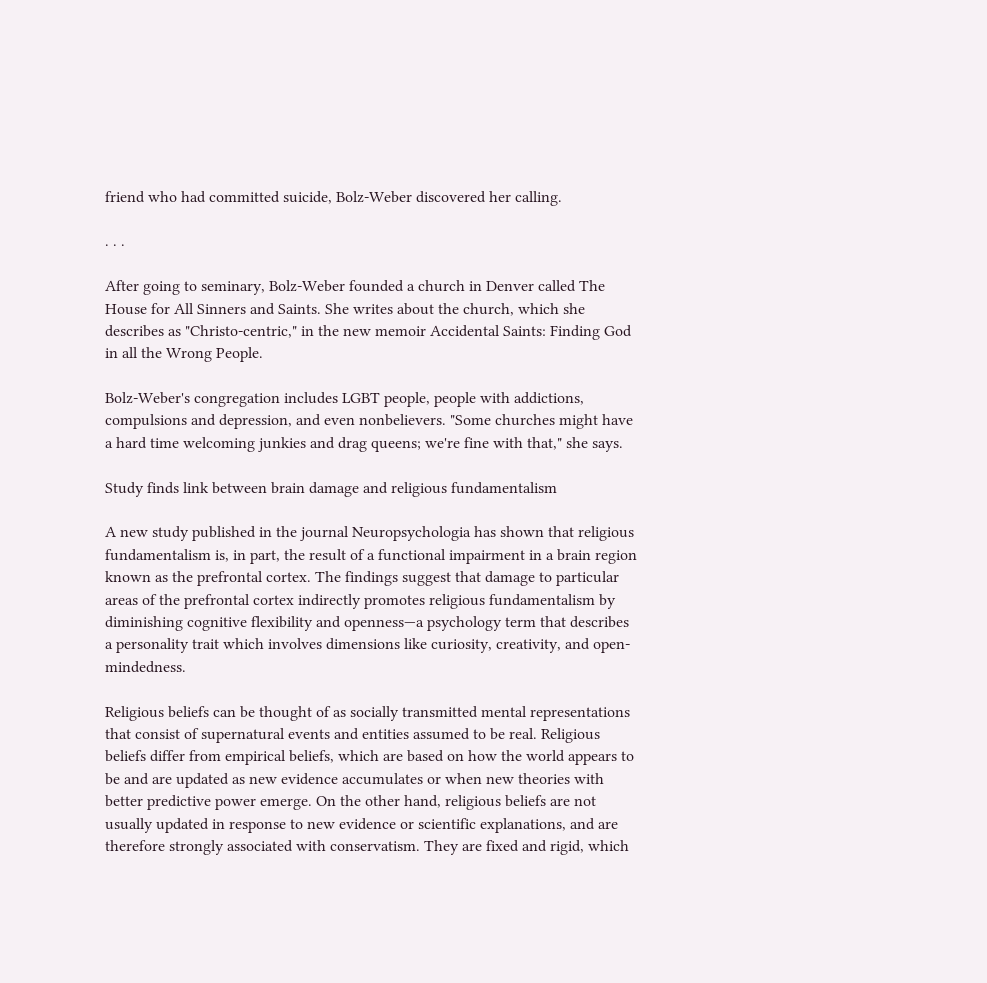friend who had committed suicide, Bolz-Weber discovered her calling.

. . .

After going to seminary, Bolz-Weber founded a church in Denver called The House for All Sinners and Saints. She writes about the church, which she describes as "Christo-centric," in the new memoir Accidental Saints: Finding God in all the Wrong People.

Bolz-Weber's congregation includes LGBT people, people with addictions, compulsions and depression, and even nonbelievers. "Some churches might have a hard time welcoming junkies and drag queens; we're fine with that," she says.

Study finds link between brain damage and religious fundamentalism

A new study published in the journal Neuropsychologia has shown that religious fundamentalism is, in part, the result of a functional impairment in a brain region known as the prefrontal cortex. The findings suggest that damage to particular areas of the prefrontal cortex indirectly promotes religious fundamentalism by diminishing cognitive flexibility and openness—a psychology term that describes a personality trait which involves dimensions like curiosity, creativity, and open-mindedness.

Religious beliefs can be thought of as socially transmitted mental representations that consist of supernatural events and entities assumed to be real. Religious beliefs differ from empirical beliefs, which are based on how the world appears to be and are updated as new evidence accumulates or when new theories with better predictive power emerge. On the other hand, religious beliefs are not usually updated in response to new evidence or scientific explanations, and are therefore strongly associated with conservatism. They are fixed and rigid, which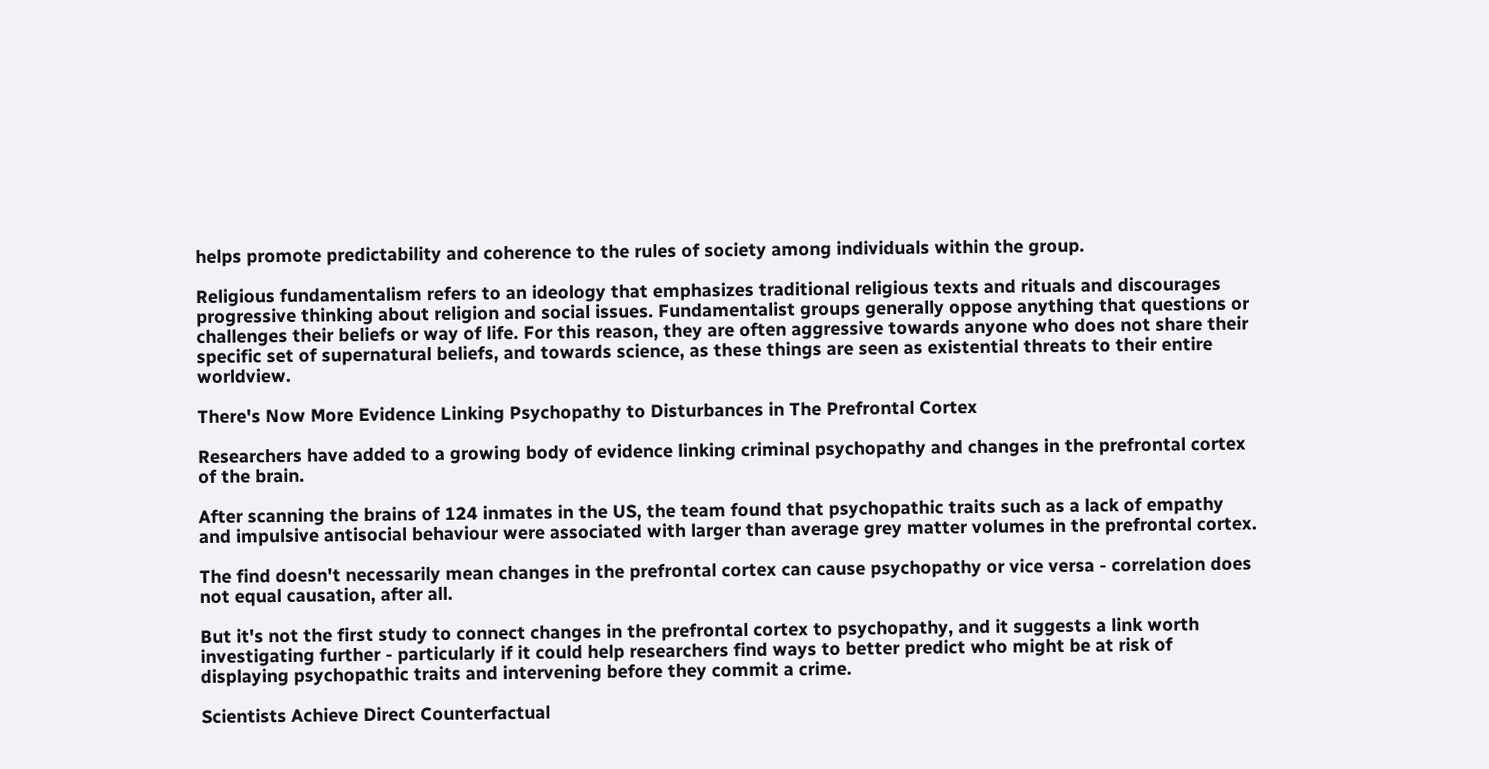helps promote predictability and coherence to the rules of society among individuals within the group.

Religious fundamentalism refers to an ideology that emphasizes traditional religious texts and rituals and discourages progressive thinking about religion and social issues. Fundamentalist groups generally oppose anything that questions or challenges their beliefs or way of life. For this reason, they are often aggressive towards anyone who does not share their specific set of supernatural beliefs, and towards science, as these things are seen as existential threats to their entire worldview.

There's Now More Evidence Linking Psychopathy to Disturbances in The Prefrontal Cortex

Researchers have added to a growing body of evidence linking criminal psychopathy and changes in the prefrontal cortex of the brain.

After scanning the brains of 124 inmates in the US, the team found that psychopathic traits such as a lack of empathy and impulsive antisocial behaviour were associated with larger than average grey matter volumes in the prefrontal cortex.

The find doesn't necessarily mean changes in the prefrontal cortex can cause psychopathy or vice versa - correlation does not equal causation, after all.

But it's not the first study to connect changes in the prefrontal cortex to psychopathy, and it suggests a link worth investigating further - particularly if it could help researchers find ways to better predict who might be at risk of displaying psychopathic traits and intervening before they commit a crime.

Scientists Achieve Direct Counterfactual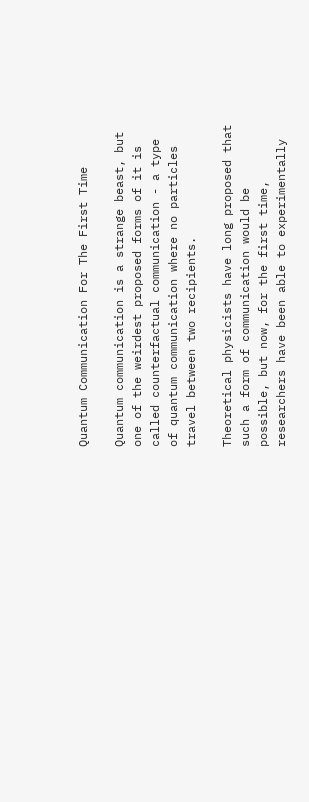Quantum Communication For The First Time

Quantum communication is a strange beast, but one of the weirdest proposed forms of it is called counterfactual communication - a type of quantum communication where no particles travel between two recipients.

Theoretical physicists have long proposed that such a form of communication would be possible, but now, for the first time, researchers have been able to experimentally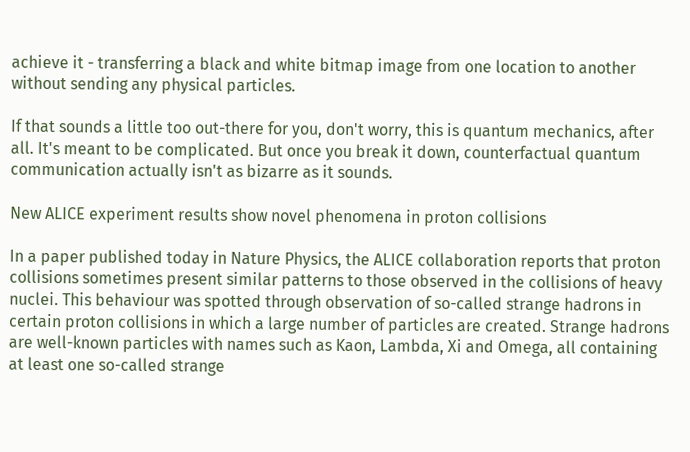achieve it - transferring a black and white bitmap image from one location to another without sending any physical particles.

If that sounds a little too out-there for you, don't worry, this is quantum mechanics, after all. It's meant to be complicated. But once you break it down, counterfactual quantum communication actually isn't as bizarre as it sounds.

New ALICE experiment results show novel phenomena in proton collisions

In a paper published today in Nature Physics, the ALICE collaboration reports that proton collisions sometimes present similar patterns to those observed in the collisions of heavy nuclei. This behaviour was spotted through observation of so-called strange hadrons in certain proton collisions in which a large number of particles are created. Strange hadrons are well-known particles with names such as Kaon, Lambda, Xi and Omega, all containing at least one so-called strange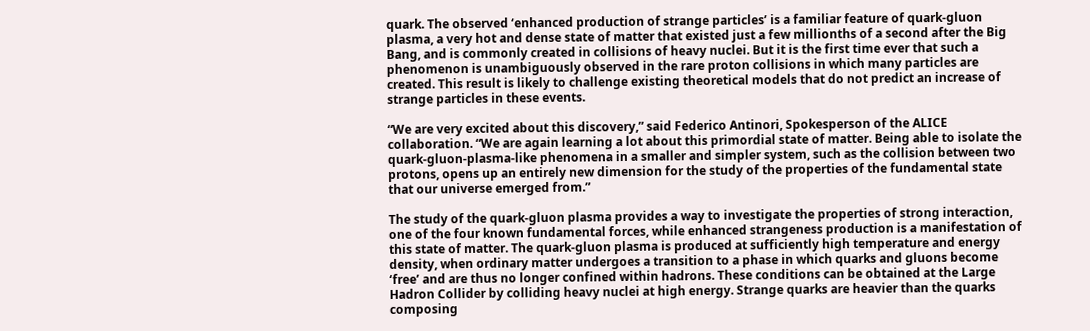quark. The observed ‘enhanced production of strange particles’ is a familiar feature of quark-gluon plasma, a very hot and dense state of matter that existed just a few millionths of a second after the Big Bang, and is commonly created in collisions of heavy nuclei. But it is the first time ever that such a phenomenon is unambiguously observed in the rare proton collisions in which many particles are created. This result is likely to challenge existing theoretical models that do not predict an increase of strange particles in these events.

“We are very excited about this discovery,” said Federico Antinori, Spokesperson of the ALICE collaboration. “We are again learning a lot about this primordial state of matter. Being able to isolate the quark-gluon-plasma-like phenomena in a smaller and simpler system, such as the collision between two protons, opens up an entirely new dimension for the study of the properties of the fundamental state that our universe emerged from.”

The study of the quark-gluon plasma provides a way to investigate the properties of strong interaction, one of the four known fundamental forces, while enhanced strangeness production is a manifestation of this state of matter. The quark-gluon plasma is produced at sufficiently high temperature and energy density, when ordinary matter undergoes a transition to a phase in which quarks and gluons become ‘free’ and are thus no longer confined within hadrons. These conditions can be obtained at the Large Hadron Collider by colliding heavy nuclei at high energy. Strange quarks are heavier than the quarks composing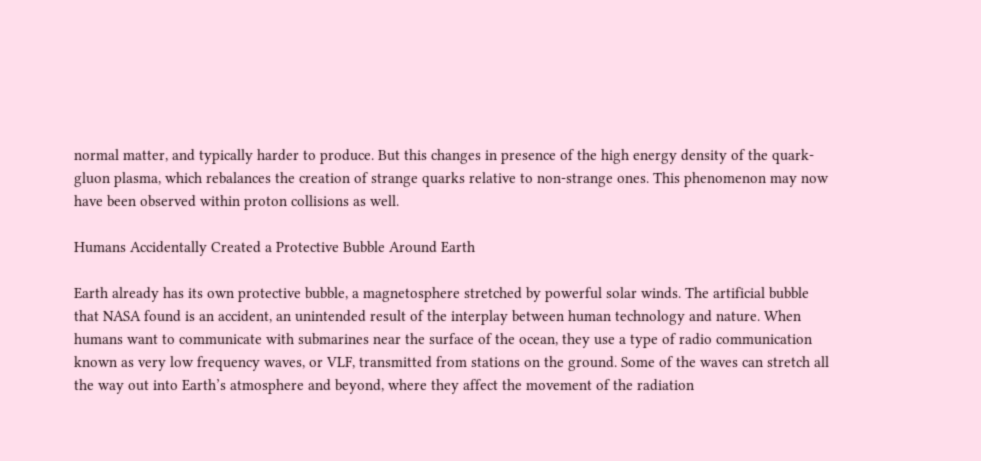normal matter, and typically harder to produce. But this changes in presence of the high energy density of the quark-gluon plasma, which rebalances the creation of strange quarks relative to non-strange ones. This phenomenon may now have been observed within proton collisions as well.

Humans Accidentally Created a Protective Bubble Around Earth

Earth already has its own protective bubble, a magnetosphere stretched by powerful solar winds. The artificial bubble that NASA found is an accident, an unintended result of the interplay between human technology and nature. When humans want to communicate with submarines near the surface of the ocean, they use a type of radio communication known as very low frequency waves, or VLF, transmitted from stations on the ground. Some of the waves can stretch all the way out into Earth’s atmosphere and beyond, where they affect the movement of the radiation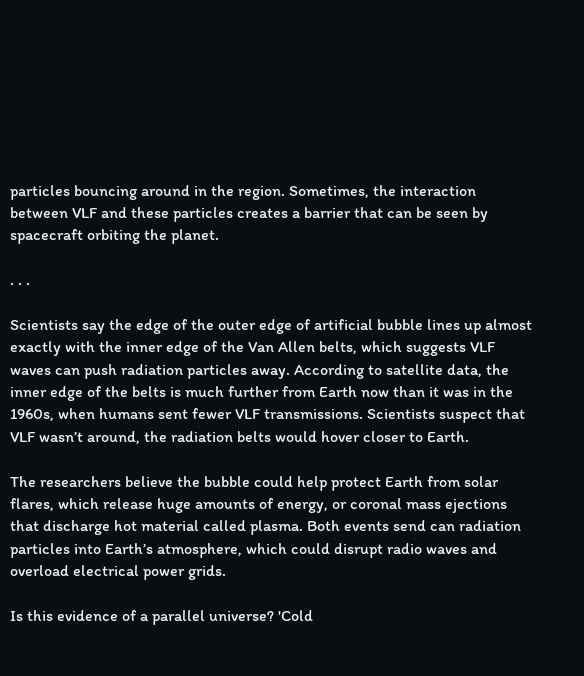particles bouncing around in the region. Sometimes, the interaction between VLF and these particles creates a barrier that can be seen by spacecraft orbiting the planet.

. . .

Scientists say the edge of the outer edge of artificial bubble lines up almost exactly with the inner edge of the Van Allen belts, which suggests VLF waves can push radiation particles away. According to satellite data, the inner edge of the belts is much further from Earth now than it was in the 1960s, when humans sent fewer VLF transmissions. Scientists suspect that VLF wasn’t around, the radiation belts would hover closer to Earth.

The researchers believe the bubble could help protect Earth from solar flares, which release huge amounts of energy, or coronal mass ejections that discharge hot material called plasma. Both events send can radiation particles into Earth’s atmosphere, which could disrupt radio waves and overload electrical power grids.

Is this evidence of a parallel universe? 'Cold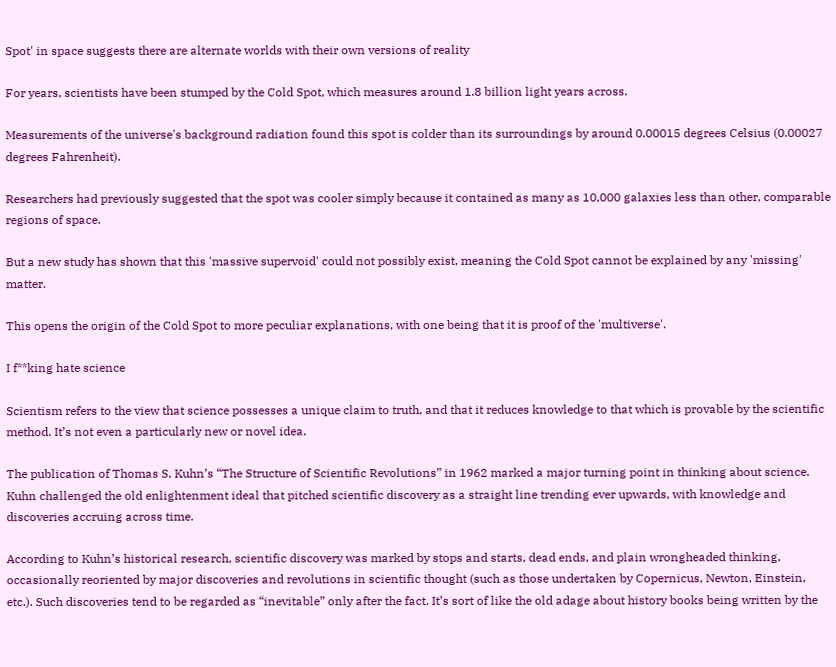Spot' in space suggests there are alternate worlds with their own versions of reality

For years, scientists have been stumped by the Cold Spot, which measures around 1.8 billion light years across.

Measurements of the universe's background radiation found this spot is colder than its surroundings by around 0.00015 degrees Celsius (0.00027 degrees Fahrenheit).

Researchers had previously suggested that the spot was cooler simply because it contained as many as 10,000 galaxies less than other, comparable regions of space.

But a new study has shown that this 'massive supervoid' could not possibly exist, meaning the Cold Spot cannot be explained by any 'missing' matter.

This opens the origin of the Cold Spot to more peculiar explanations, with one being that it is proof of the 'multiverse'.

I f**king hate science

Scientism refers to the view that science possesses a unique claim to truth, and that it reduces knowledge to that which is provable by the scientific method. It’s not even a particularly new or novel idea.

The publication of Thomas S. Kuhn’s “The Structure of Scientific Revolutions” in 1962 marked a major turning point in thinking about science. Kuhn challenged the old enlightenment ideal that pitched scientific discovery as a straight line trending ever upwards, with knowledge and discoveries accruing across time.

According to Kuhn’s historical research, scientific discovery was marked by stops and starts, dead ends, and plain wrongheaded thinking, occasionally reoriented by major discoveries and revolutions in scientific thought (such as those undertaken by Copernicus, Newton, Einstein, etc.). Such discoveries tend to be regarded as “inevitable” only after the fact. It’s sort of like the old adage about history books being written by the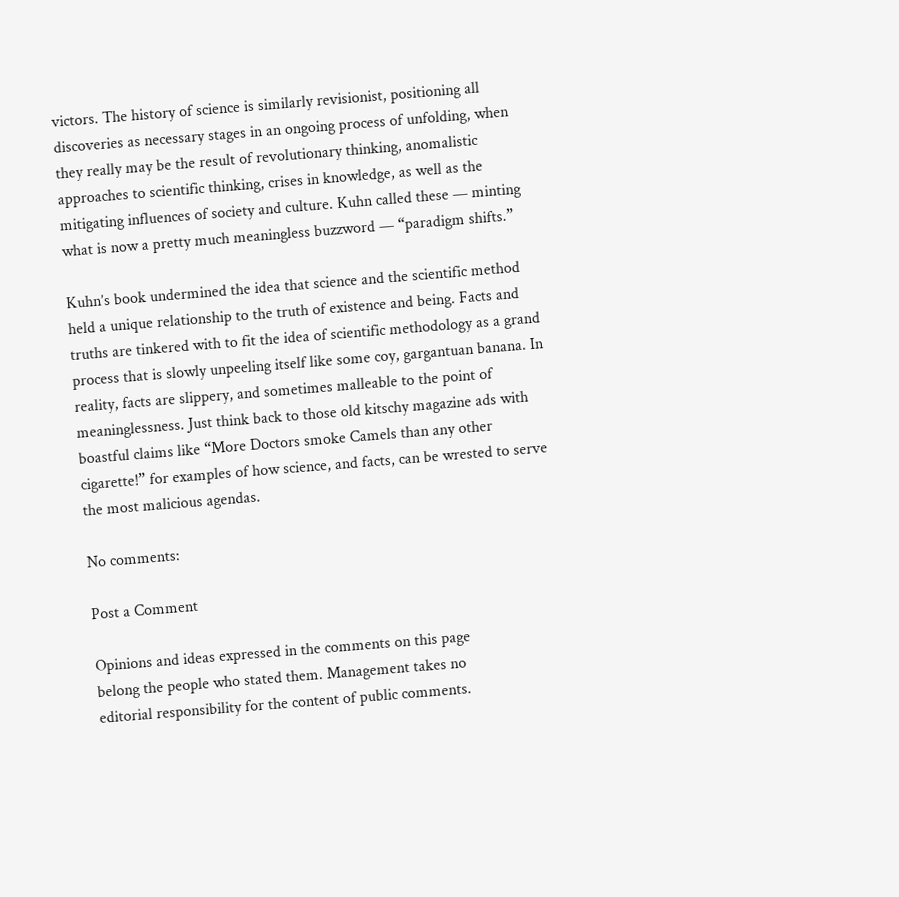victors. The history of science is similarly revisionist, positioning all discoveries as necessary stages in an ongoing process of unfolding, when they really may be the result of revolutionary thinking, anomalistic approaches to scientific thinking, crises in knowledge, as well as the mitigating influences of society and culture. Kuhn called these — minting what is now a pretty much meaningless buzzword — “paradigm shifts.”

Kuhn’s book undermined the idea that science and the scientific method held a unique relationship to the truth of existence and being. Facts and truths are tinkered with to fit the idea of scientific methodology as a grand process that is slowly unpeeling itself like some coy, gargantuan banana. In reality, facts are slippery, and sometimes malleable to the point of meaninglessness. Just think back to those old kitschy magazine ads with boastful claims like “More Doctors smoke Camels than any other cigarette!” for examples of how science, and facts, can be wrested to serve the most malicious agendas.

No comments:

Post a Comment

Opinions and ideas expressed in the comments on this page
belong the people who stated them. Management takes no
editorial responsibility for the content of public comments.